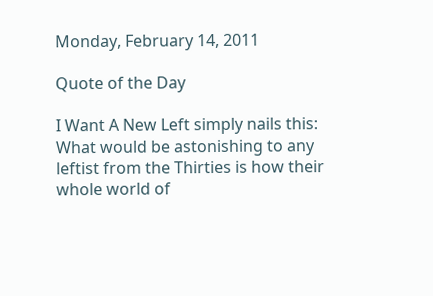Monday, February 14, 2011

Quote of the Day

I Want A New Left simply nails this:
What would be astonishing to any leftist from the Thirties is how their whole world of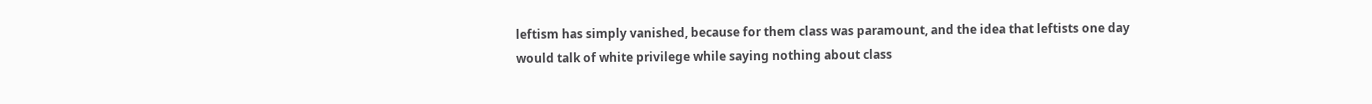leftism has simply vanished, because for them class was paramount, and the idea that leftists one day would talk of white privilege while saying nothing about class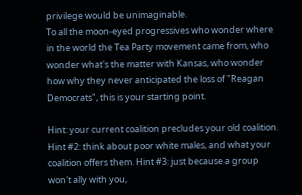privilege would be unimaginable.
To all the moon-eyed progressives who wonder where in the world the Tea Party movement came from, who wonder what's the matter with Kansas, who wonder how why they never anticipated the loss of "Reagan Democrats", this is your starting point.

Hint: your current coalition precludes your old coalition.  Hint #2: think about poor white males, and what your coalition offers them. Hint #3: just because a group won't ally with you,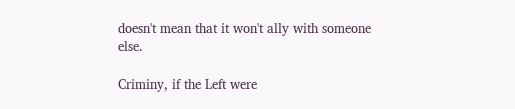doesn't mean that it won't ally with someone else.

Criminy, if the Left were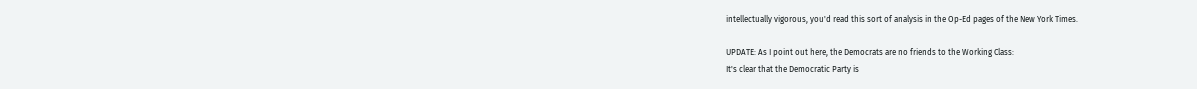intellectually vigorous, you'd read this sort of analysis in the Op-Ed pages of the New York Times.

UPDATE: As I point out here, the Democrats are no friends to the Working Class:
It's clear that the Democratic Party is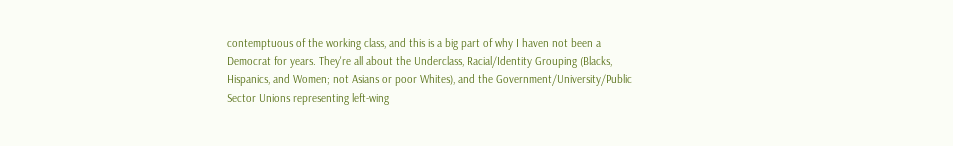contemptuous of the working class, and this is a big part of why I haven not been a Democrat for years. They're all about the Underclass, Racial/Identity Grouping (Blacks, Hispanics, and Women; not Asians or poor Whites), and the Government/University/Public Sector Unions representing left-wing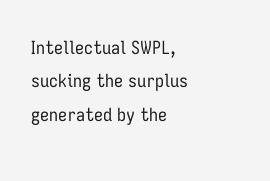Intellectual SWPL, sucking the surplus generated by the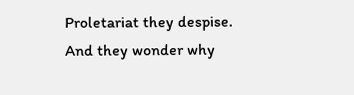Proletariat they despise.
And they wonder why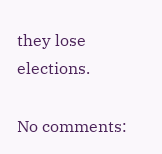they lose elections.

No comments: